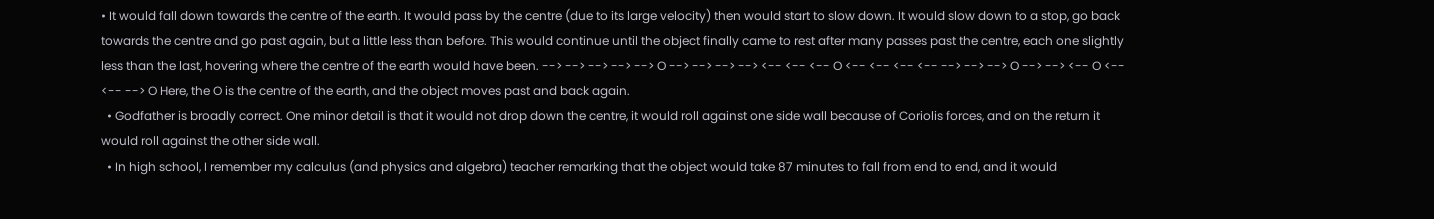• It would fall down towards the centre of the earth. It would pass by the centre (due to its large velocity) then would start to slow down. It would slow down to a stop, go back towards the centre and go past again, but a little less than before. This would continue until the object finally came to rest after many passes past the centre, each one slightly less than the last, hovering where the centre of the earth would have been. --> --> --> --> --> O --> --> --> --> <-- <-- <-- O <-- <-- <-- <-- --> --> --> O --> --> <-- O <-- <-- --> O Here, the O is the centre of the earth, and the object moves past and back again.
  • Godfather is broadly correct. One minor detail is that it would not drop down the centre, it would roll against one side wall because of Coriolis forces, and on the return it would roll against the other side wall.
  • In high school, I remember my calculus (and physics and algebra) teacher remarking that the object would take 87 minutes to fall from end to end, and it would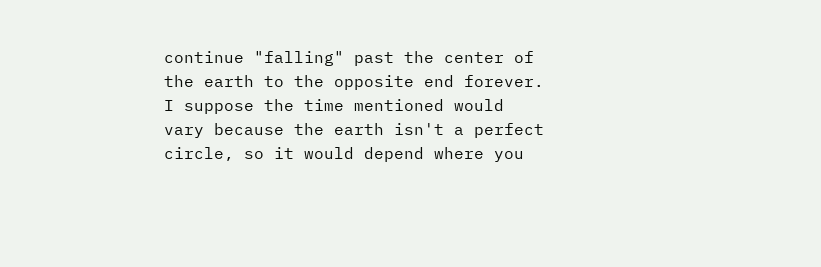continue "falling" past the center of the earth to the opposite end forever. I suppose the time mentioned would vary because the earth isn't a perfect circle, so it would depend where you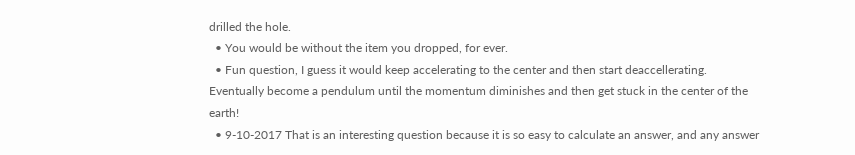drilled the hole.
  • You would be without the item you dropped, for ever.
  • Fun question, I guess it would keep accelerating to the center and then start deaccellerating. Eventually become a pendulum until the momentum diminishes and then get stuck in the center of the earth!
  • 9-10-2017 That is an interesting question because it is so easy to calculate an answer, and any answer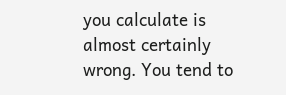you calculate is almost certainly wrong. You tend to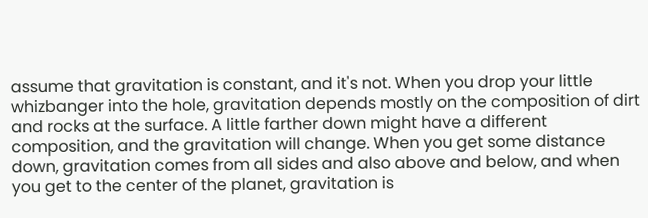assume that gravitation is constant, and it's not. When you drop your little whizbanger into the hole, gravitation depends mostly on the composition of dirt and rocks at the surface. A little farther down might have a different composition, and the gravitation will change. When you get some distance down, gravitation comes from all sides and also above and below, and when you get to the center of the planet, gravitation is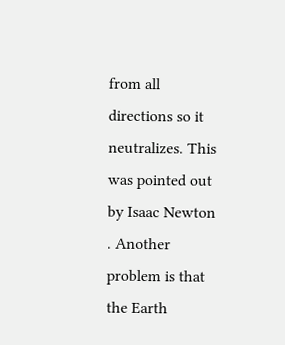from all directions so it neutralizes. This was pointed out by Isaac Newton . Another problem is that the Earth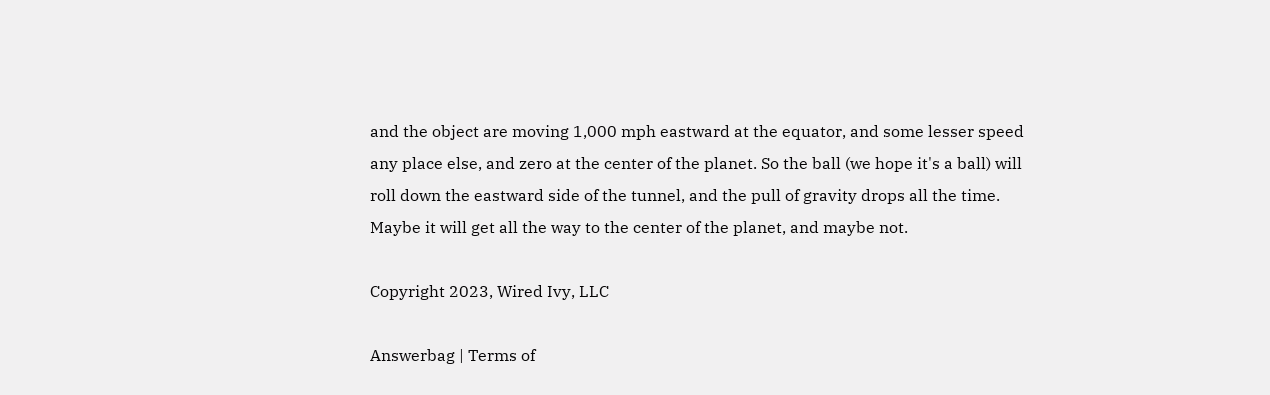and the object are moving 1,000 mph eastward at the equator, and some lesser speed any place else, and zero at the center of the planet. So the ball (we hope it's a ball) will roll down the eastward side of the tunnel, and the pull of gravity drops all the time. Maybe it will get all the way to the center of the planet, and maybe not.

Copyright 2023, Wired Ivy, LLC

Answerbag | Terms of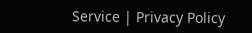Service | Privacy Policy